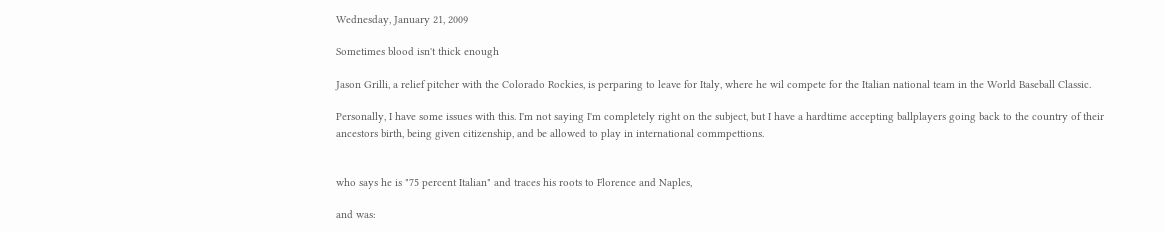Wednesday, January 21, 2009

Sometimes blood isn't thick enough

Jason Grilli, a relief pitcher with the Colorado Rockies, is perparing to leave for Italy, where he wil compete for the Italian national team in the World Baseball Classic.

Personally, I have some issues with this. I'm not saying I'm completely right on the subject, but I have a hardtime accepting ballplayers going back to the country of their ancestors birth, being given citizenship, and be allowed to play in international commpettions.


who says he is "75 percent Italian" and traces his roots to Florence and Naples,

and was: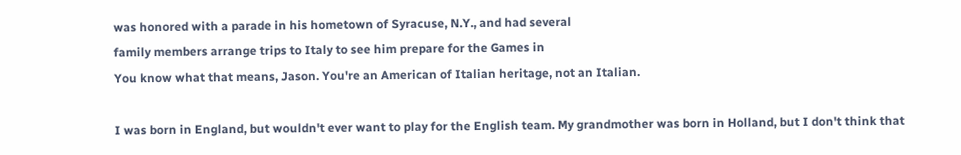was honored with a parade in his hometown of Syracuse, N.Y., and had several
family members arrange trips to Italy to see him prepare for the Games in
You know what that means, Jason. You're an American of Italian heritage, not an Italian.

I was born in England, but wouldn't ever want to play for the English team. My grandmother was born in Holland, but I don't think that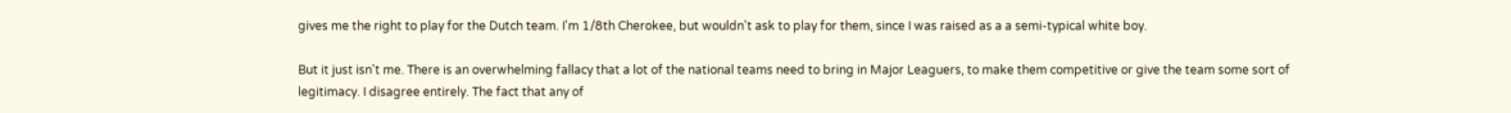gives me the right to play for the Dutch team. I'm 1/8th Cherokee, but wouldn't ask to play for them, since I was raised as a a semi-typical white boy.

But it just isn't me. There is an overwhelming fallacy that a lot of the national teams need to bring in Major Leaguers, to make them competitive or give the team some sort of legitimacy. I disagree entirely. The fact that any of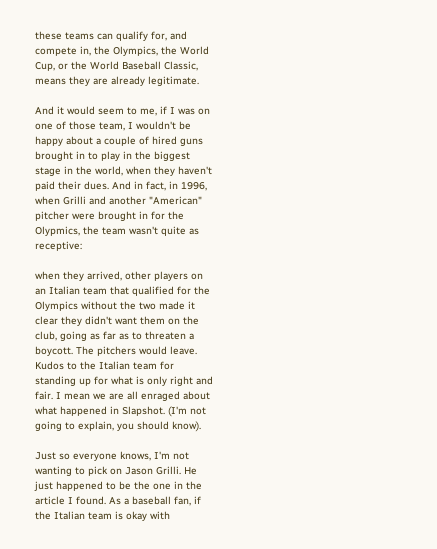these teams can qualify for, and compete in, the Olympics, the World Cup, or the World Baseball Classic, means they are already legitimate.

And it would seem to me, if I was on one of those team, I wouldn't be happy about a couple of hired guns brought in to play in the biggest stage in the world, when they haven't paid their dues. And in fact, in 1996, when Grilli and another "American" pitcher were brought in for the Olypmics, the team wasn't quite as receptive:

when they arrived, other players on an Italian team that qualified for the Olympics without the two made it clear they didn't want them on the club, going as far as to threaten a boycott. The pitchers would leave.
Kudos to the Italian team for standing up for what is only right and fair. I mean we are all enraged about what happened in Slapshot. (I'm not going to explain, you should know).

Just so everyone knows, I'm not wanting to pick on Jason Grilli. He just happened to be the one in the article I found. As a baseball fan, if the Italian team is okay with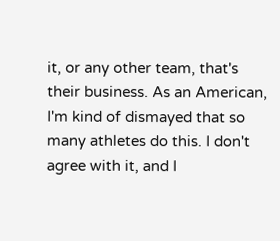it, or any other team, that's their business. As an American, I'm kind of dismayed that so many athletes do this. I don't agree with it, and I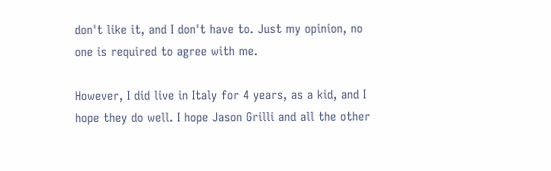don't like it, and I don't have to. Just my opinion, no one is required to agree with me.

However, I did live in Italy for 4 years, as a kid, and I hope they do well. I hope Jason Grilli and all the other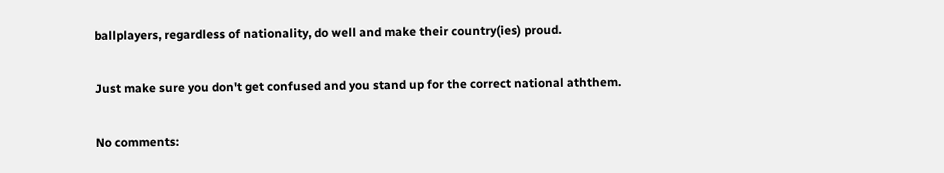ballplayers, regardless of nationality, do well and make their country(ies) proud.

Just make sure you don't get confused and you stand up for the correct national aththem.

No comments: